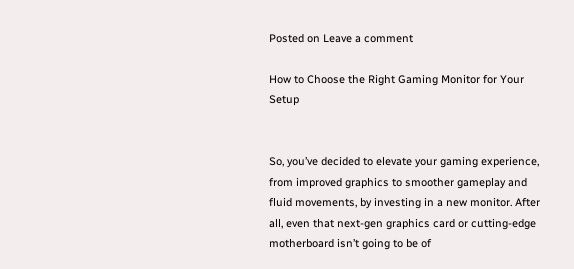Posted on Leave a comment

How to Choose the Right Gaming Monitor for Your Setup


So, you’ve decided to elevate your gaming experience, from improved graphics to smoother gameplay and fluid movements, by investing in a new monitor. After all, even that next-gen graphics card or cutting-edge motherboard isn’t going to be of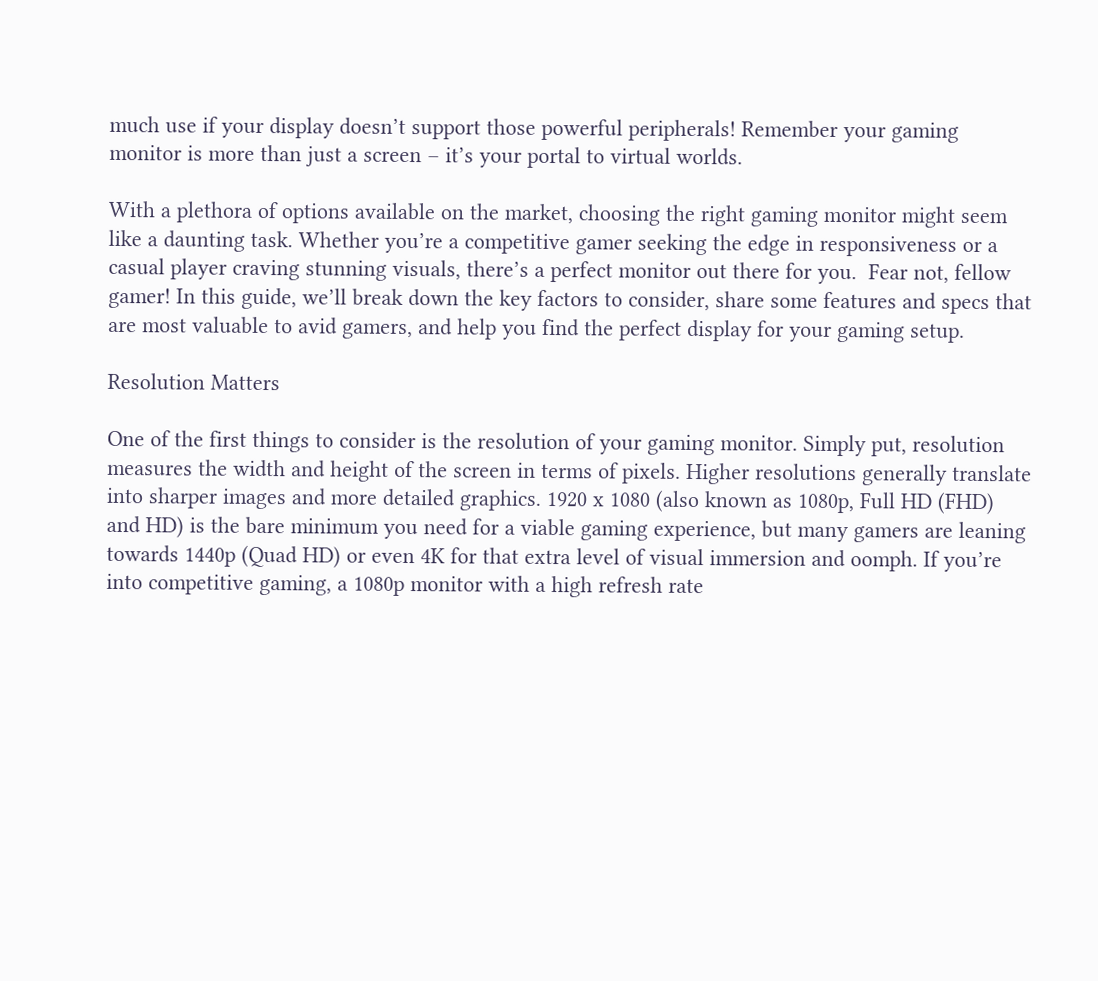much use if your display doesn’t support those powerful peripherals! Remember your gaming monitor is more than just a screen – it’s your portal to virtual worlds.

With a plethora of options available on the market, choosing the right gaming monitor might seem like a daunting task. Whether you’re a competitive gamer seeking the edge in responsiveness or a casual player craving stunning visuals, there’s a perfect monitor out there for you.  Fear not, fellow gamer! In this guide, we’ll break down the key factors to consider, share some features and specs that are most valuable to avid gamers, and help you find the perfect display for your gaming setup.

Resolution Matters

One of the first things to consider is the resolution of your gaming monitor. Simply put, resolution measures the width and height of the screen in terms of pixels. Higher resolutions generally translate into sharper images and more detailed graphics. 1920 x 1080 (also known as 1080p, Full HD (FHD) and HD) is the bare minimum you need for a viable gaming experience, but many gamers are leaning towards 1440p (Quad HD) or even 4K for that extra level of visual immersion and oomph. If you’re into competitive gaming, a 1080p monitor with a high refresh rate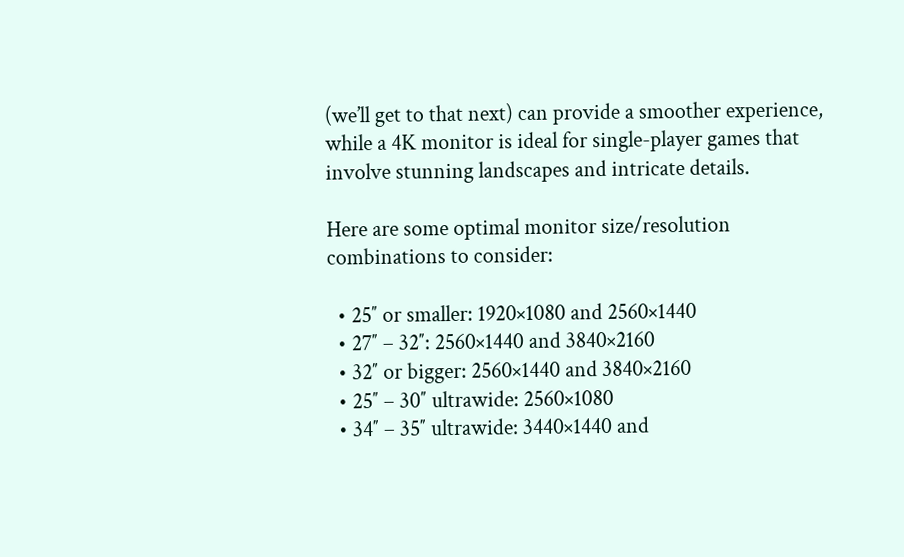(we’ll get to that next) can provide a smoother experience, while a 4K monitor is ideal for single-player games that involve stunning landscapes and intricate details.

Here are some optimal monitor size/resolution combinations to consider:

  • 25″ or smaller: 1920×1080 and 2560×1440
  • 27″ – 32″: 2560×1440 and 3840×2160
  • 32″ or bigger: 2560×1440 and 3840×2160
  • 25″ – 30″ ultrawide: 2560×1080
  • 34″ – 35″ ultrawide: 3440×1440 and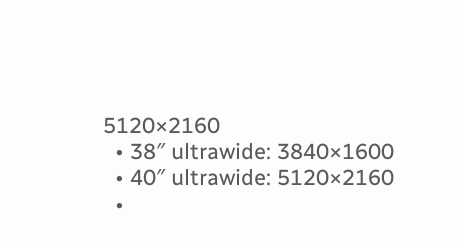5120×2160
  • 38″ ultrawide: 3840×1600
  • 40″ ultrawide: 5120×2160
  •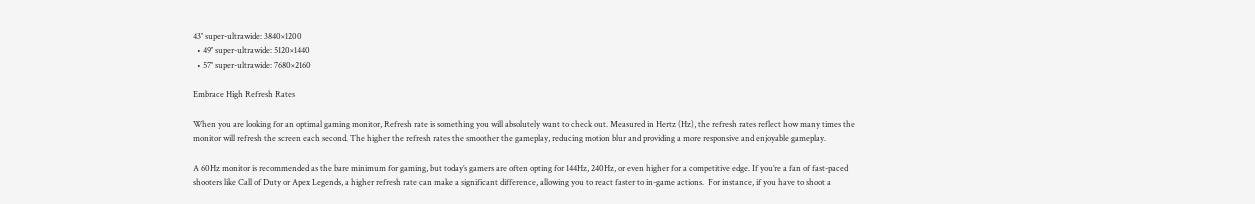43″ super-ultrawide: 3840×1200
  • 49″ super-ultrawide: 5120×1440
  • 57″ super-ultrawide: 7680×2160

Embrace High Refresh Rates

When you are looking for an optimal gaming monitor, Refresh rate is something you will absolutely want to check out. Measured in Hertz (Hz), the refresh rates reflect how many times the monitor will refresh the screen each second. The higher the refresh rates the smoother the gameplay, reducing motion blur and providing a more responsive and enjoyable gameplay.

A 60Hz monitor is recommended as the bare minimum for gaming, but today’s gamers are often opting for 144Hz, 240Hz, or even higher for a competitive edge. If you’re a fan of fast-paced shooters like Call of Duty or Apex Legends, a higher refresh rate can make a significant difference, allowing you to react faster to in-game actions.  For instance, if you have to shoot a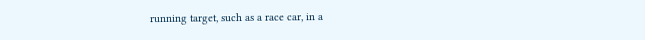running target, such as a race car, in a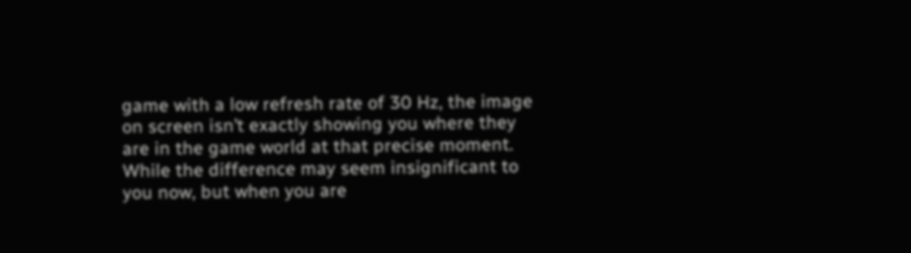game with a low refresh rate of 30 Hz, the image on screen isn’t exactly showing you where they are in the game world at that precise moment. While the difference may seem insignificant to you now, but when you are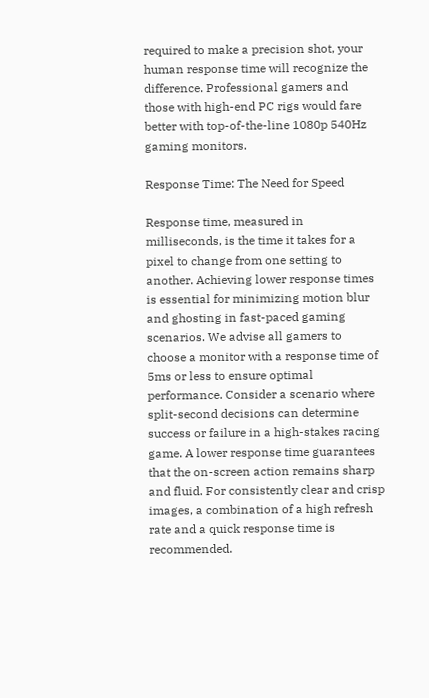required to make a precision shot, your human response time will recognize the difference. Professional gamers and those with high-end PC rigs would fare better with top-of-the-line 1080p 540Hz gaming monitors.

Response Time: The Need for Speed

Response time, measured in milliseconds, is the time it takes for a pixel to change from one setting to another. Achieving lower response times is essential for minimizing motion blur and ghosting in fast-paced gaming scenarios. We advise all gamers to choose a monitor with a response time of 5ms or less to ensure optimal performance. Consider a scenario where split-second decisions can determine success or failure in a high-stakes racing game. A lower response time guarantees that the on-screen action remains sharp and fluid. For consistently clear and crisp images, a combination of a high refresh rate and a quick response time is recommended.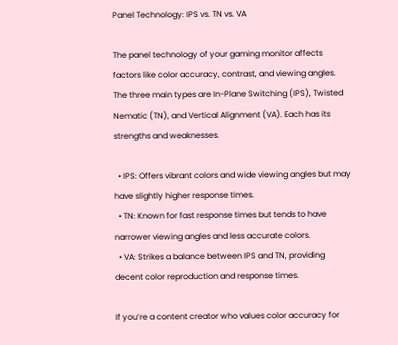Panel Technology: IPS vs. TN vs. VA

The panel technology of your gaming monitor affects factors like color accuracy, contrast, and viewing angles. The three main types are In-Plane Switching (IPS), Twisted Nematic (TN), and Vertical Alignment (VA). Each has its strengths and weaknesses.

  • IPS: Offers vibrant colors and wide viewing angles but may have slightly higher response times.
  • TN: Known for fast response times but tends to have narrower viewing angles and less accurate colors.
  • VA: Strikes a balance between IPS and TN, providing decent color reproduction and response times.

If you’re a content creator who values color accuracy for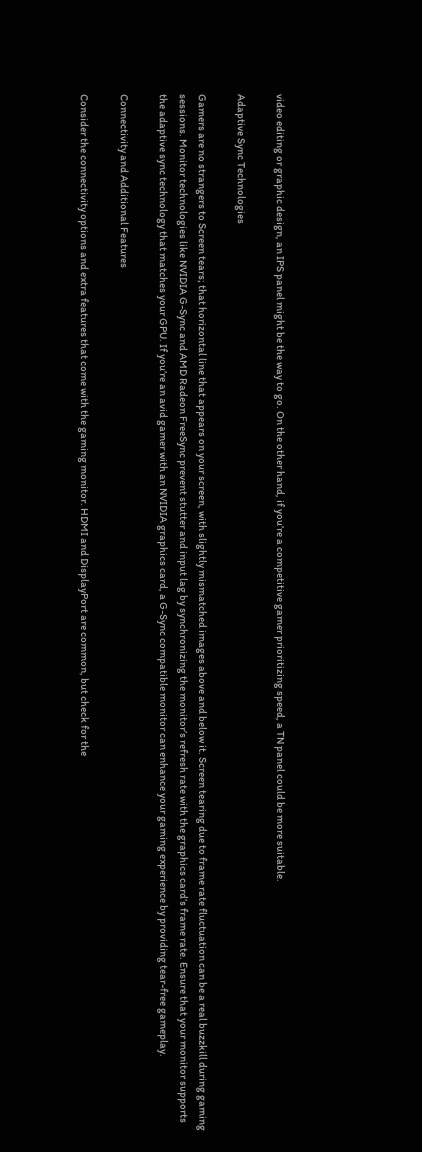video editing or graphic design, an IPS panel might be the way to go. On the other hand, if you’re a competitive gamer prioritizing speed, a TN panel could be more suitable.

Adaptive Sync Technologies

Gamers are no strangers to Screen tears; that horizontal line that appears on your screen, with slightly mismatched images above and below it. Screen tearing due to frame rate fluctuation can be a real buzzkill during gaming sessions. Monitor technologies like NVIDIA G-Sync and AMD Radeon FreeSync prevent stutter and input lag by synchronizing the monitor’s refresh rate with the graphics card’s frame rate. Ensure that your monitor supports the adaptive sync technology that matches your GPU. If you’re an avid gamer with an NVIDIA graphics card, a G-Sync compatible monitor can enhance your gaming experience by providing tear-free gameplay.

Connectivity and Additional Features

Consider the connectivity options and extra features that come with the gaming monitor. HDMI and DisplayPort are common, but check for the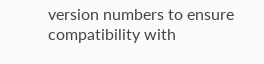version numbers to ensure compatibility with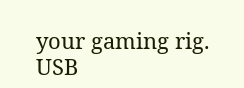your gaming rig. USB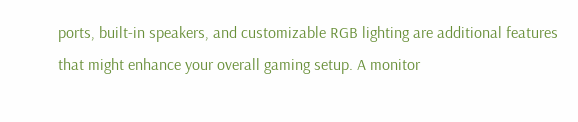ports, built-in speakers, and customizable RGB lighting are additional features that might enhance your overall gaming setup. A monitor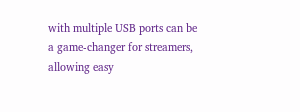with multiple USB ports can be a game-changer for streamers, allowing easy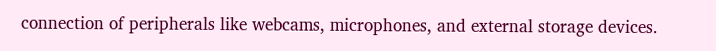connection of peripherals like webcams, microphones, and external storage devices.